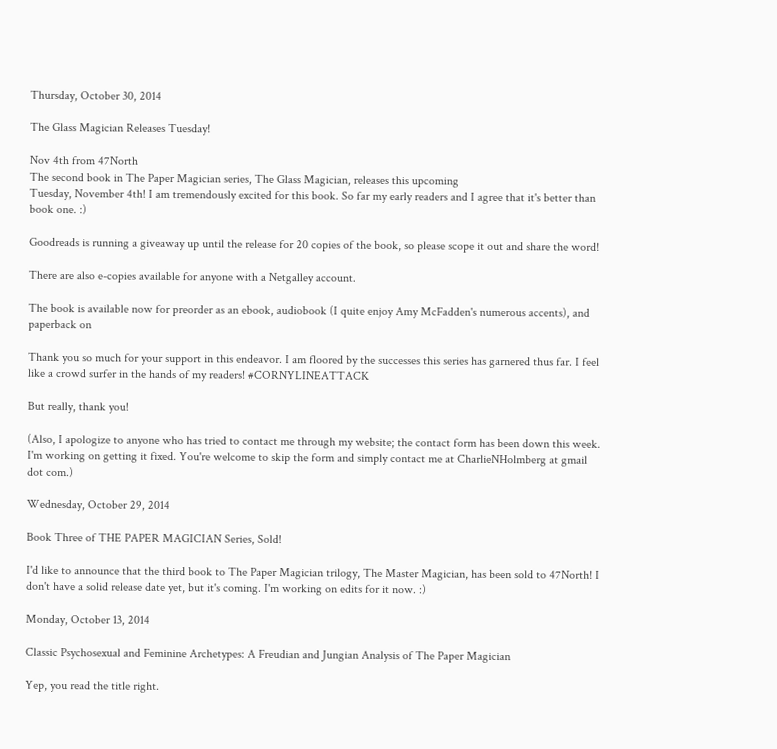Thursday, October 30, 2014

The Glass Magician Releases Tuesday!

Nov 4th from 47North
The second book in The Paper Magician series, The Glass Magician, releases this upcoming
Tuesday, November 4th! I am tremendously excited for this book. So far my early readers and I agree that it's better than book one. :)

Goodreads is running a giveaway up until the release for 20 copies of the book, so please scope it out and share the word!

There are also e-copies available for anyone with a Netgalley account.

The book is available now for preorder as an ebook, audiobook (I quite enjoy Amy McFadden's numerous accents), and paperback on

Thank you so much for your support in this endeavor. I am floored by the successes this series has garnered thus far. I feel like a crowd surfer in the hands of my readers! #CORNYLINEATTACK

But really, thank you!

(Also, I apologize to anyone who has tried to contact me through my website; the contact form has been down this week. I'm working on getting it fixed. You're welcome to skip the form and simply contact me at CharlieNHolmberg at gmail dot com.)

Wednesday, October 29, 2014

Book Three of THE PAPER MAGICIAN Series, Sold!

I'd like to announce that the third book to The Paper Magician trilogy, The Master Magician, has been sold to 47North! I don't have a solid release date yet, but it's coming. I'm working on edits for it now. :)

Monday, October 13, 2014

Classic Psychosexual and Feminine Archetypes: A Freudian and Jungian Analysis of The Paper Magician

Yep, you read the title right.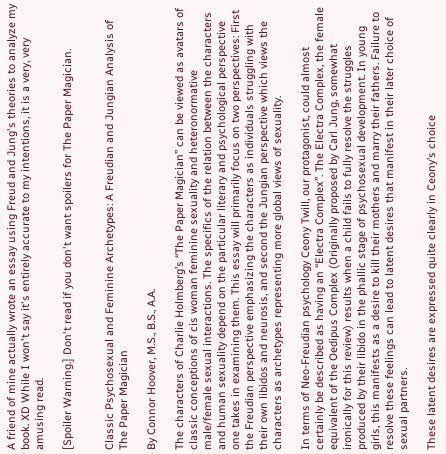A friend of mine actually wrote an essay using Freud and Jung's theories to analyze my book. XD While I won't say it's entirely accurate to my intentions, it is a very, very amusing read.

[Spoiler Warning.] Don't read if you don't want spoilers for The Paper Magician.


Classic Psychosexual and Feminine Archetypes: A Freudian and Jungian Analysis of The Paper Magician

By Connor Hoover, M.S., B.S., A.A.

The characters of Charlie Holmberg’s “The Paper Magician” can be viewed as avatars of classic conceptions of cis woman feminine sexuality and heteronormative male/female sexual interactions. The specifics of the relation between the characters and human sexuality depend on the particular literary and psychological perspective one takes in examining them. This essay will primarily focus on two perspectives: First the Freudian perspective emphasizing the characters as individuals struggling with their own libidos and neurosis, and second the Jungian perspective which views the characters as archetypes representing more global views of sexuality.

In terms of Neo-Freudian psychology Ceony Twill, our protagonist, could almost certainly be described as having an “Electra Complex”. The Electra Complex, the female equivalent of the Oedipus Complex (Originally proposed by Carl Jung, somewhat ironically for this review) results when a child fails to fully resolve the struggles produced by their libido in the phallic stage of psychosexual development. In young girls, this manifests as a desire to kill their mothers and marry their fathers. Failure to resolve these feelings can lead to latent desires that manifest in their later choice of sexual partners.

These latent desires are expressed quite clearly in Ceony’s choice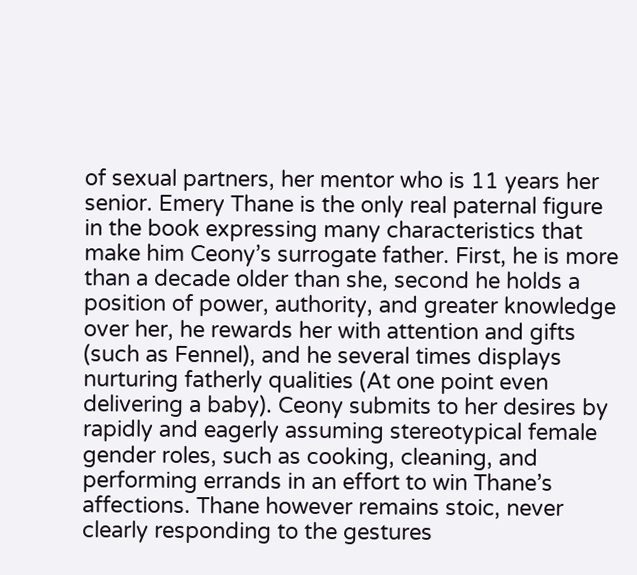of sexual partners, her mentor who is 11 years her senior. Emery Thane is the only real paternal figure in the book expressing many characteristics that make him Ceony’s surrogate father. First, he is more than a decade older than she, second he holds a position of power, authority, and greater knowledge over her, he rewards her with attention and gifts (such as Fennel), and he several times displays nurturing fatherly qualities (At one point even delivering a baby). Ceony submits to her desires by rapidly and eagerly assuming stereotypical female gender roles, such as cooking, cleaning, and performing errands in an effort to win Thane’s affections. Thane however remains stoic, never clearly responding to the gestures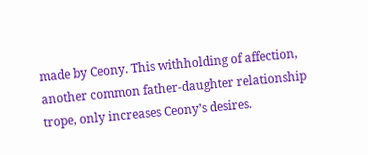made by Ceony. This withholding of affection, another common father-daughter relationship trope, only increases Ceony’s desires.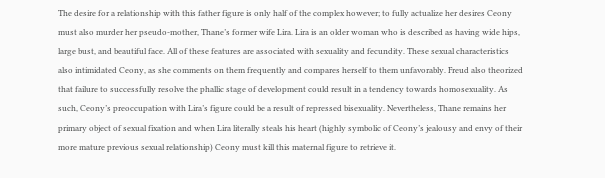The desire for a relationship with this father figure is only half of the complex however; to fully actualize her desires Ceony must also murder her pseudo-mother, Thane’s former wife Lira. Lira is an older woman who is described as having wide hips, large bust, and beautiful face. All of these features are associated with sexuality and fecundity. These sexual characteristics also intimidated Ceony, as she comments on them frequently and compares herself to them unfavorably. Freud also theorized that failure to successfully resolve the phallic stage of development could result in a tendency towards homosexuality. As such, Ceony’s preoccupation with Lira’s figure could be a result of repressed bisexuality. Nevertheless, Thane remains her primary object of sexual fixation and when Lira literally steals his heart (highly symbolic of Ceony’s jealousy and envy of their more mature previous sexual relationship) Ceony must kill this maternal figure to retrieve it.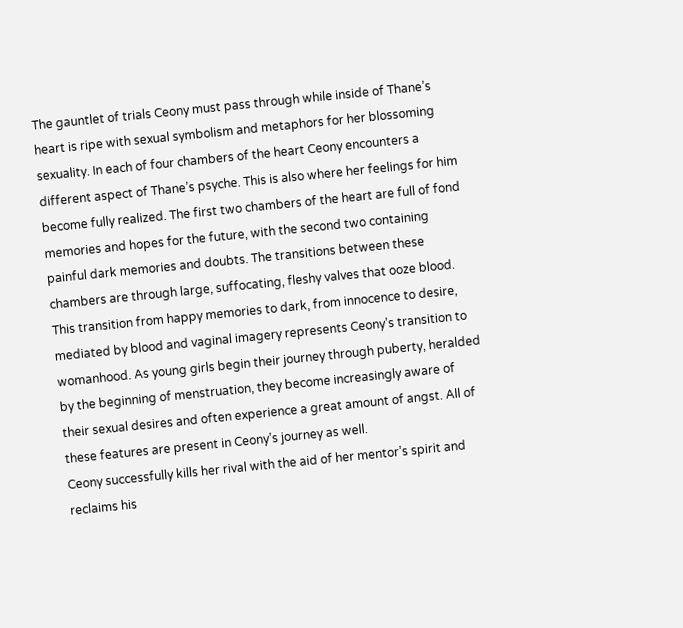The gauntlet of trials Ceony must pass through while inside of Thane’s heart is ripe with sexual symbolism and metaphors for her blossoming sexuality. In each of four chambers of the heart Ceony encounters a different aspect of Thane’s psyche. This is also where her feelings for him become fully realized. The first two chambers of the heart are full of fond memories and hopes for the future, with the second two containing painful dark memories and doubts. The transitions between these chambers are through large, suffocating, fleshy valves that ooze blood. This transition from happy memories to dark, from innocence to desire, mediated by blood and vaginal imagery represents Ceony’s transition to womanhood. As young girls begin their journey through puberty, heralded by the beginning of menstruation, they become increasingly aware of their sexual desires and often experience a great amount of angst. All of these features are present in Ceony’s journey as well.
Ceony successfully kills her rival with the aid of her mentor’s spirit and reclaims his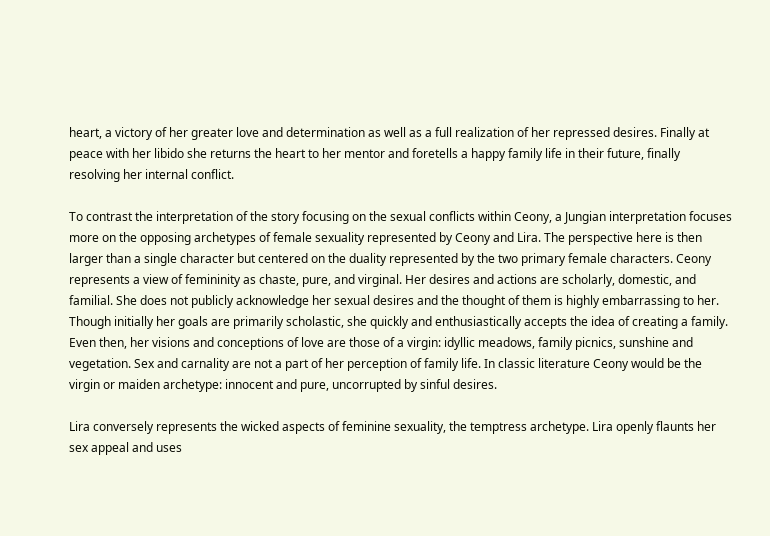heart, a victory of her greater love and determination as well as a full realization of her repressed desires. Finally at peace with her libido she returns the heart to her mentor and foretells a happy family life in their future, finally resolving her internal conflict.

To contrast the interpretation of the story focusing on the sexual conflicts within Ceony, a Jungian interpretation focuses more on the opposing archetypes of female sexuality represented by Ceony and Lira. The perspective here is then larger than a single character but centered on the duality represented by the two primary female characters. Ceony represents a view of femininity as chaste, pure, and virginal. Her desires and actions are scholarly, domestic, and familial. She does not publicly acknowledge her sexual desires and the thought of them is highly embarrassing to her. Though initially her goals are primarily scholastic, she quickly and enthusiastically accepts the idea of creating a family. Even then, her visions and conceptions of love are those of a virgin: idyllic meadows, family picnics, sunshine and vegetation. Sex and carnality are not a part of her perception of family life. In classic literature Ceony would be the virgin or maiden archetype: innocent and pure, uncorrupted by sinful desires.

Lira conversely represents the wicked aspects of feminine sexuality, the temptress archetype. Lira openly flaunts her sex appeal and uses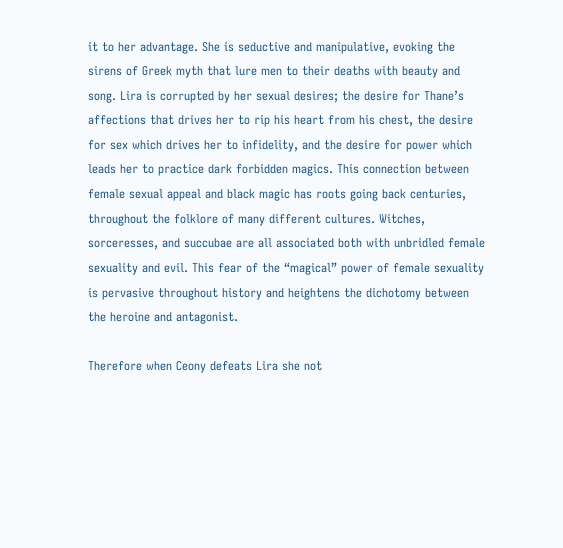it to her advantage. She is seductive and manipulative, evoking the sirens of Greek myth that lure men to their deaths with beauty and song. Lira is corrupted by her sexual desires; the desire for Thane’s affections that drives her to rip his heart from his chest, the desire for sex which drives her to infidelity, and the desire for power which leads her to practice dark forbidden magics. This connection between female sexual appeal and black magic has roots going back centuries, throughout the folklore of many different cultures. Witches, sorceresses, and succubae are all associated both with unbridled female sexuality and evil. This fear of the “magical” power of female sexuality is pervasive throughout history and heightens the dichotomy between the heroine and antagonist.

Therefore when Ceony defeats Lira she not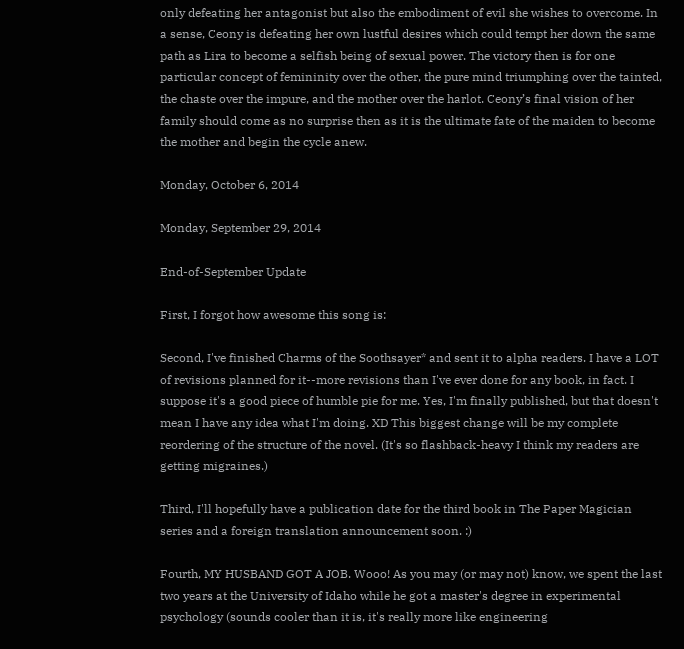only defeating her antagonist but also the embodiment of evil she wishes to overcome. In a sense, Ceony is defeating her own lustful desires which could tempt her down the same path as Lira to become a selfish being of sexual power. The victory then is for one particular concept of femininity over the other, the pure mind triumphing over the tainted, the chaste over the impure, and the mother over the harlot. Ceony’s final vision of her family should come as no surprise then as it is the ultimate fate of the maiden to become the mother and begin the cycle anew.

Monday, October 6, 2014

Monday, September 29, 2014

End-of-September Update

First, I forgot how awesome this song is:

Second, I've finished Charms of the Soothsayer* and sent it to alpha readers. I have a LOT of revisions planned for it--more revisions than I've ever done for any book, in fact. I suppose it's a good piece of humble pie for me. Yes, I'm finally published, but that doesn't mean I have any idea what I'm doing. XD This biggest change will be my complete reordering of the structure of the novel. (It's so flashback-heavy I think my readers are getting migraines.)

Third, I'll hopefully have a publication date for the third book in The Paper Magician series and a foreign translation announcement soon. :)

Fourth, MY HUSBAND GOT A JOB. Wooo! As you may (or may not) know, we spent the last two years at the University of Idaho while he got a master's degree in experimental psychology (sounds cooler than it is, it's really more like engineering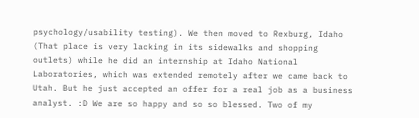psychology/usability testing). We then moved to Rexburg, Idaho (That place is very lacking in its sidewalks and shopping outlets) while he did an internship at Idaho National Laboratories, which was extended remotely after we came back to Utah. But he just accepted an offer for a real job as a business analyst. :D We are so happy and so so blessed. Two of my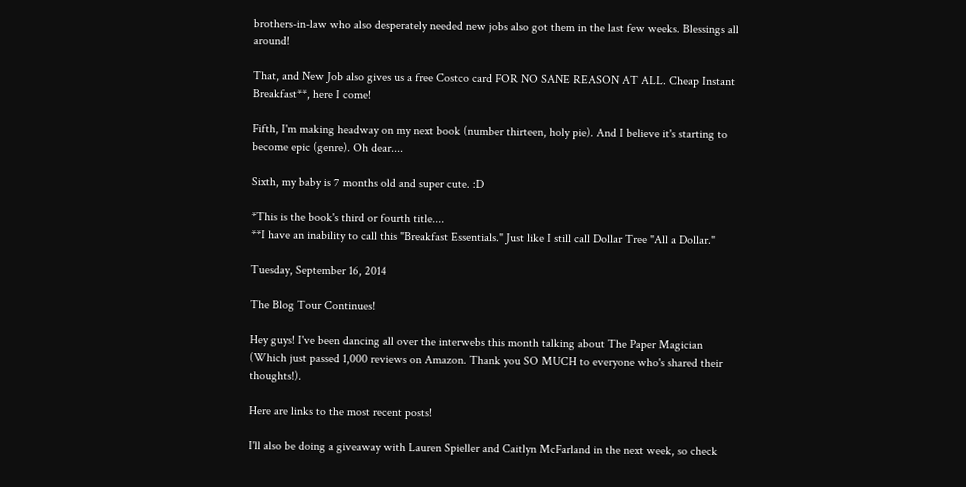brothers-in-law who also desperately needed new jobs also got them in the last few weeks. Blessings all around!

That, and New Job also gives us a free Costco card FOR NO SANE REASON AT ALL. Cheap Instant Breakfast**, here I come!

Fifth, I'm making headway on my next book (number thirteen, holy pie). And I believe it's starting to become epic (genre). Oh dear....

Sixth, my baby is 7 months old and super cute. :D

*This is the book's third or fourth title....
**I have an inability to call this "Breakfast Essentials." Just like I still call Dollar Tree "All a Dollar."

Tuesday, September 16, 2014

The Blog Tour Continues!

Hey guys! I've been dancing all over the interwebs this month talking about The Paper Magician (Which just passed 1,000 reviews on Amazon. Thank you SO MUCH to everyone who's shared their thoughts!).

Here are links to the most recent posts!

I'll also be doing a giveaway with Lauren Spieller and Caitlyn McFarland in the next week, so check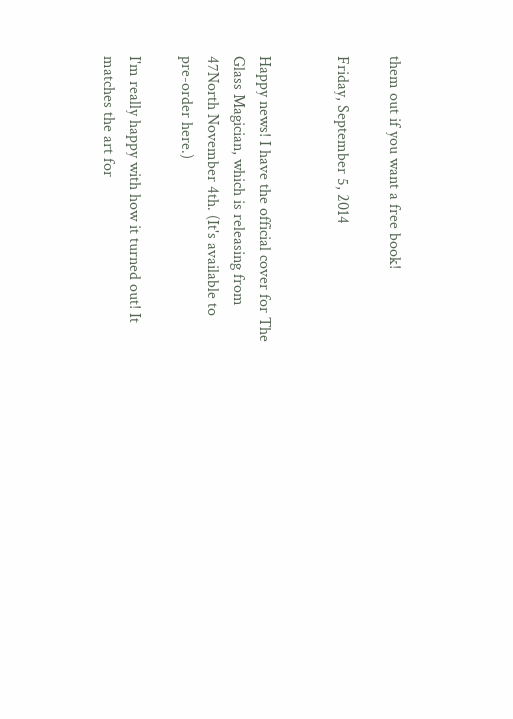them out if you want a free book!

Friday, September 5, 2014


Happy news! I have the official cover for The Glass Magician, which is releasing from 47North November 4th. (It's available to pre-order here.)

I'm really happy with how it turned out! It matches the art for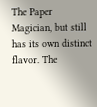The Paper Magician, but still has its own distinct flavor. The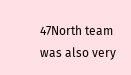47North team was also very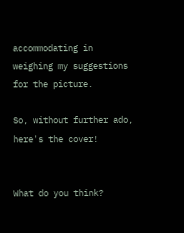accommodating in weighing my suggestions for the picture.

So, without further ado, here's the cover!


What do you think?